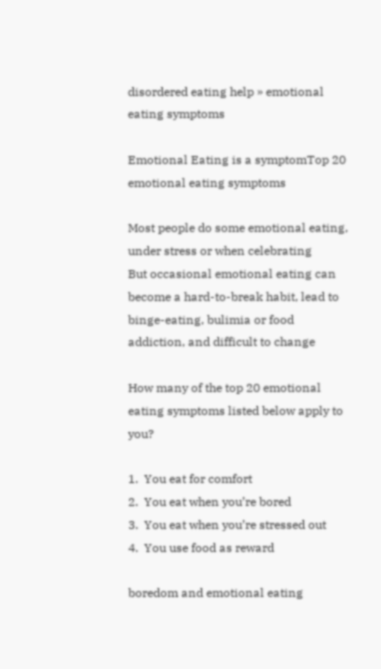disordered eating help » emotional eating symptoms

Emotional Eating is a symptomTop 20 emotional eating symptoms

Most people do some emotional eating, under stress or when celebrating
But occasional emotional eating can become a hard-to-break habit, lead to binge-eating, bulimia or food addiction, and difficult to change

How many of the top 20 emotional eating symptoms listed below apply to you?

1.  You eat for comfort
2.  You eat when you’re bored
3.  You eat when you’re stressed out
4.  You use food as reward

boredom and emotional eating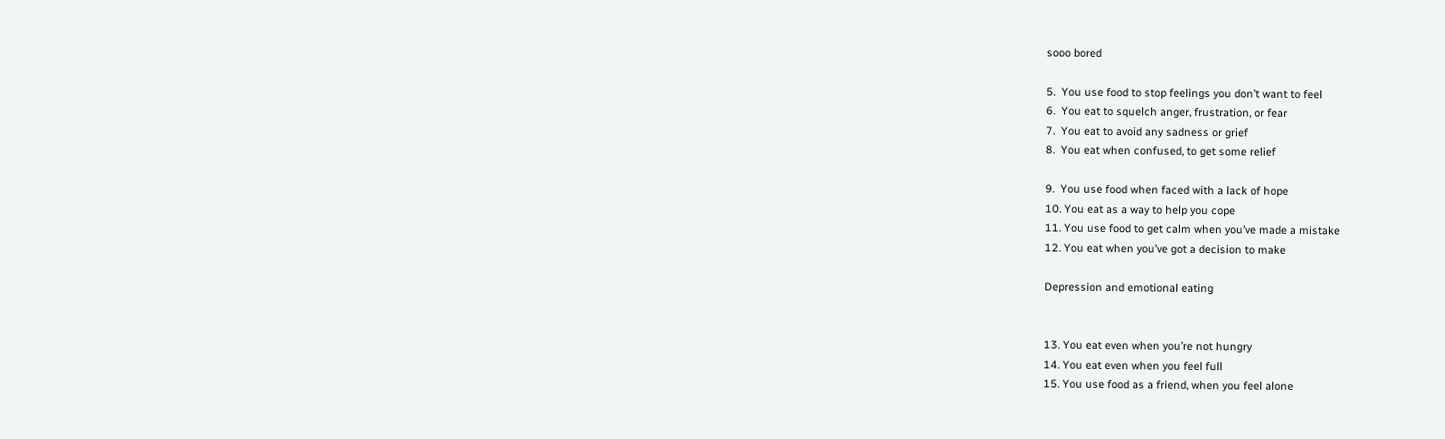sooo bored

5.  You use food to stop feelings you don’t want to feel
6.  You eat to squelch anger, frustration, or fear
7.  You eat to avoid any sadness or grief
8.  You eat when confused, to get some relief

9.  You use food when faced with a lack of hope
10. You eat as a way to help you cope
11. You use food to get calm when you’ve made a mistake
12. You eat when you’ve got a decision to make

Depression and emotional eating


13. You eat even when you’re not hungry
14. You eat even when you feel full
15. You use food as a friend, when you feel alone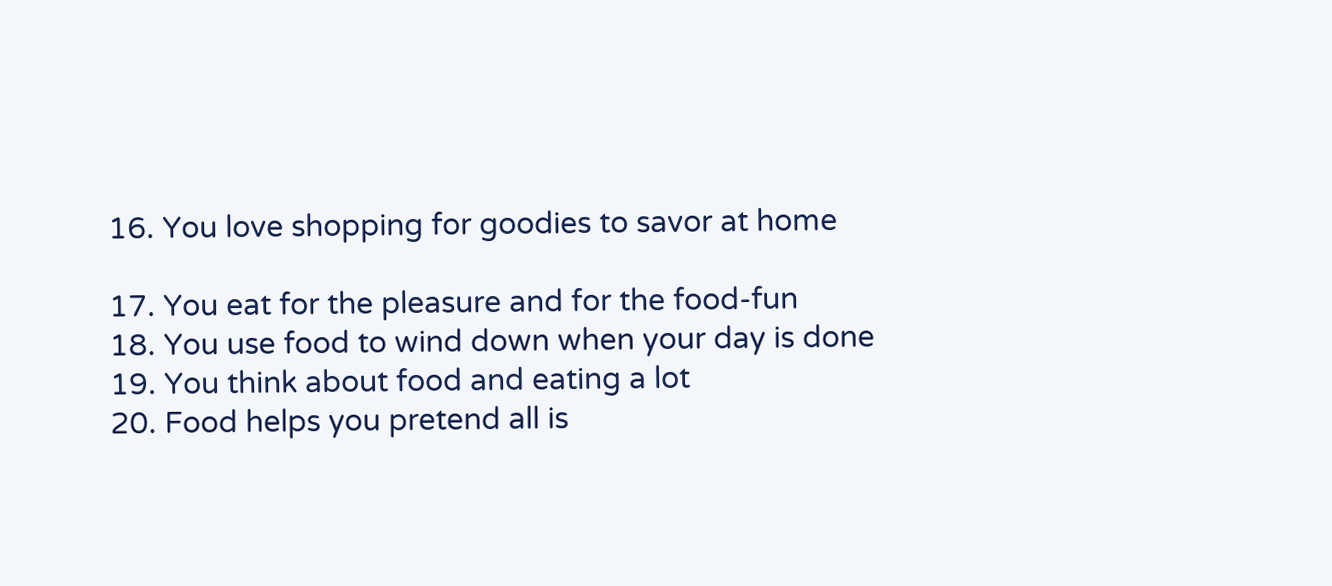16. You love shopping for goodies to savor at home

17. You eat for the pleasure and for the food-fun
18. You use food to wind down when your day is done
19. You think about food and eating a lot
20. Food helps you pretend all is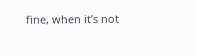fine, when it’s not